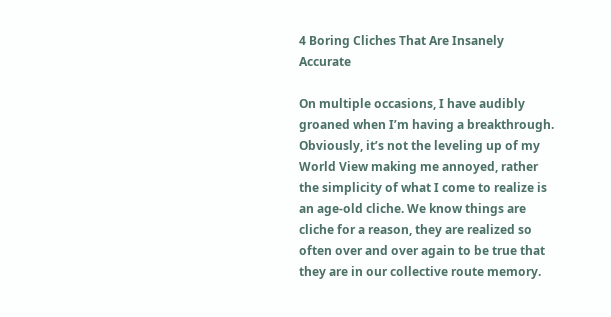4 Boring Cliches That Are Insanely Accurate

On multiple occasions, I have audibly groaned when I’m having a breakthrough. Obviously, it’s not the leveling up of my World View making me annoyed, rather the simplicity of what I come to realize is an age-old cliche. We know things are cliche for a reason, they are realized so often over and over again to be true that they are in our collective route memory.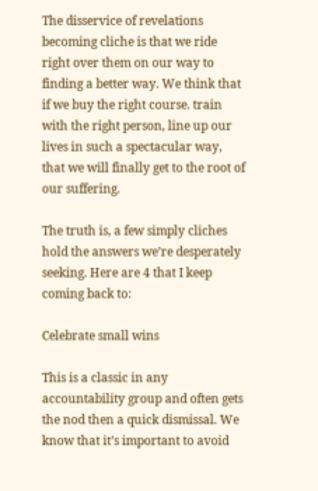The disservice of revelations becoming cliche is that we ride right over them on our way to finding a better way. We think that if we buy the right course. train with the right person, line up our lives in such a spectacular way, that we will finally get to the root of our suffering.

The truth is, a few simply cliches hold the answers we’re desperately seeking. Here are 4 that I keep coming back to:

Celebrate small wins

This is a classic in any accountability group and often gets the nod then a quick dismissal. We know that it’s important to avoid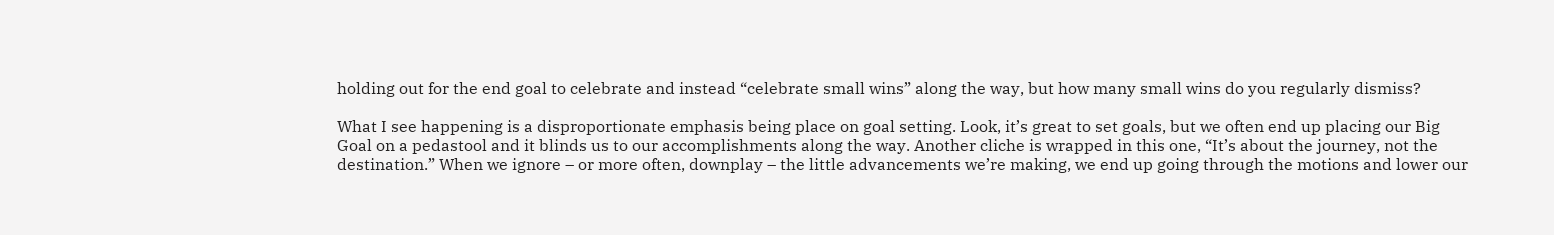holding out for the end goal to celebrate and instead “celebrate small wins” along the way, but how many small wins do you regularly dismiss?

What I see happening is a disproportionate emphasis being place on goal setting. Look, it’s great to set goals, but we often end up placing our Big Goal on a pedastool and it blinds us to our accomplishments along the way. Another cliche is wrapped in this one, “It’s about the journey, not the destination.” When we ignore – or more often, downplay – the little advancements we’re making, we end up going through the motions and lower our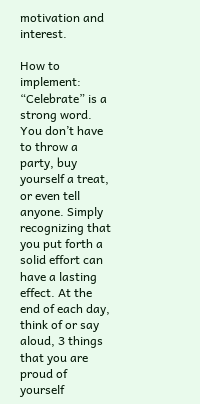motivation and interest.

How to implement:
“Celebrate” is a strong word. You don’t have to throw a party, buy yourself a treat, or even tell anyone. Simply recognizing that you put forth a solid effort can have a lasting effect. At the end of each day, think of or say aloud, 3 things that you are proud of yourself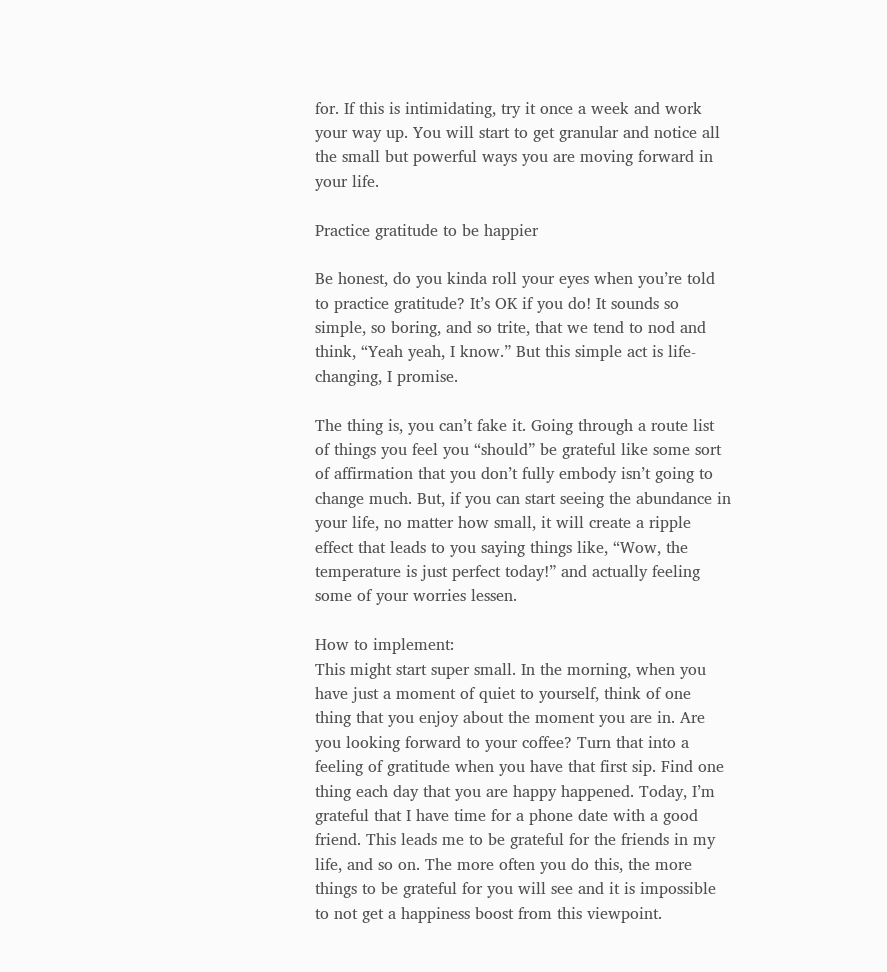for. If this is intimidating, try it once a week and work your way up. You will start to get granular and notice all the small but powerful ways you are moving forward in your life.

Practice gratitude to be happier

Be honest, do you kinda roll your eyes when you’re told to practice gratitude? It’s OK if you do! It sounds so simple, so boring, and so trite, that we tend to nod and think, “Yeah yeah, I know.” But this simple act is life-changing, I promise.

The thing is, you can’t fake it. Going through a route list of things you feel you “should” be grateful like some sort of affirmation that you don’t fully embody isn’t going to change much. But, if you can start seeing the abundance in your life, no matter how small, it will create a ripple effect that leads to you saying things like, “Wow, the temperature is just perfect today!” and actually feeling some of your worries lessen.

How to implement:
This might start super small. In the morning, when you have just a moment of quiet to yourself, think of one thing that you enjoy about the moment you are in. Are you looking forward to your coffee? Turn that into a feeling of gratitude when you have that first sip. Find one thing each day that you are happy happened. Today, I’m grateful that I have time for a phone date with a good friend. This leads me to be grateful for the friends in my life, and so on. The more often you do this, the more things to be grateful for you will see and it is impossible to not get a happiness boost from this viewpoint.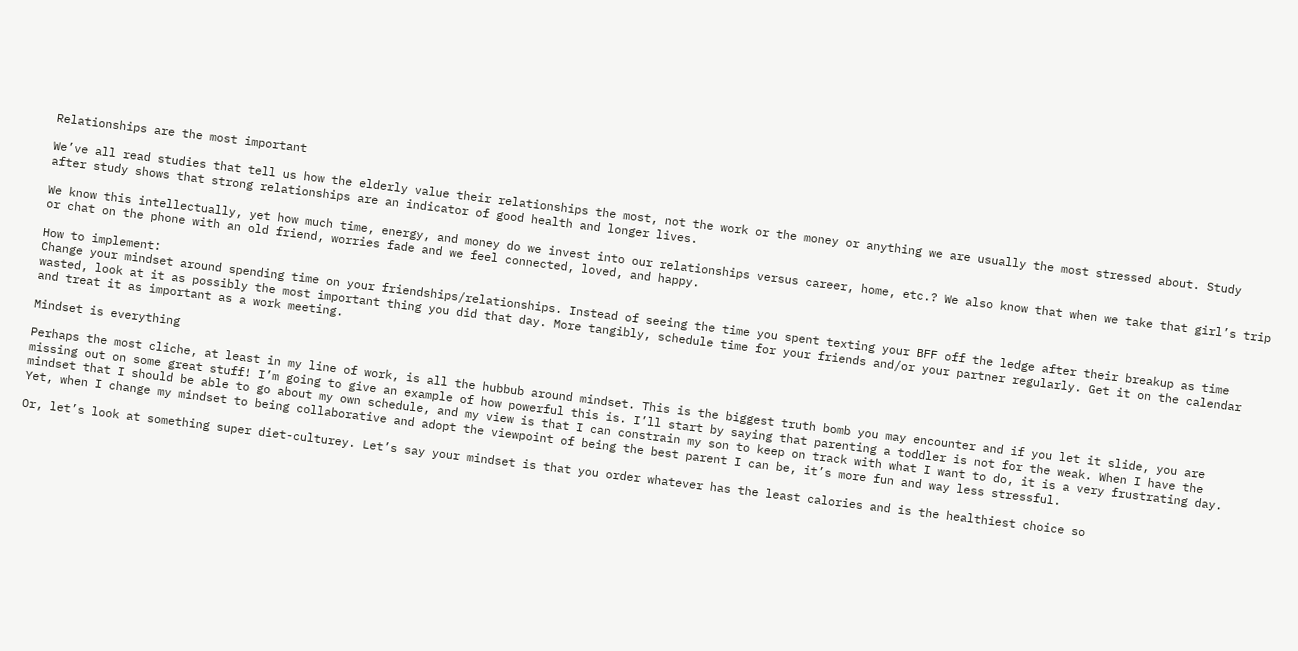Relationships are the most important

We’ve all read studies that tell us how the elderly value their relationships the most, not the work or the money or anything we are usually the most stressed about. Study after study shows that strong relationships are an indicator of good health and longer lives.

We know this intellectually, yet how much time, energy, and money do we invest into our relationships versus career, home, etc.? We also know that when we take that girl’s trip or chat on the phone with an old friend, worries fade and we feel connected, loved, and happy.

How to implement:
Change your mindset around spending time on your friendships/relationships. Instead of seeing the time you spent texting your BFF off the ledge after their breakup as time wasted, look at it as possibly the most important thing you did that day. More tangibly, schedule time for your friends and/or your partner regularly. Get it on the calendar and treat it as important as a work meeting.

Mindset is everything

Perhaps the most cliche, at least in my line of work, is all the hubbub around mindset. This is the biggest truth bomb you may encounter and if you let it slide, you are missing out on some great stuff! I’m going to give an example of how powerful this is. I’ll start by saying that parenting a toddler is not for the weak. When I have the mindset that I should be able to go about my own schedule, and my view is that I can constrain my son to keep on track with what I want to do, it is a very frustrating day. Yet, when I change my mindset to being collaborative and adopt the viewpoint of being the best parent I can be, it’s more fun and way less stressful.

Or, let’s look at something super diet-culturey. Let’s say your mindset is that you order whatever has the least calories and is the healthiest choice so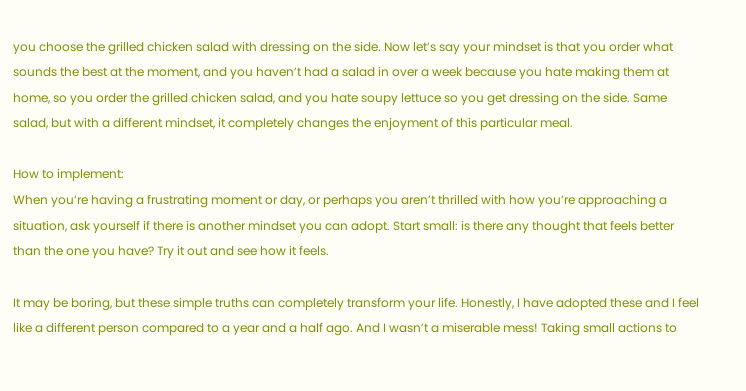you choose the grilled chicken salad with dressing on the side. Now let’s say your mindset is that you order what sounds the best at the moment, and you haven’t had a salad in over a week because you hate making them at home, so you order the grilled chicken salad, and you hate soupy lettuce so you get dressing on the side. Same salad, but with a different mindset, it completely changes the enjoyment of this particular meal.

How to implement:
When you’re having a frustrating moment or day, or perhaps you aren’t thrilled with how you’re approaching a situation, ask yourself if there is another mindset you can adopt. Start small: is there any thought that feels better than the one you have? Try it out and see how it feels.

It may be boring, but these simple truths can completely transform your life. Honestly, I have adopted these and I feel like a different person compared to a year and a half ago. And I wasn’t a miserable mess! Taking small actions to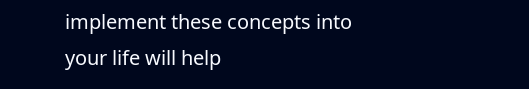implement these concepts into your life will help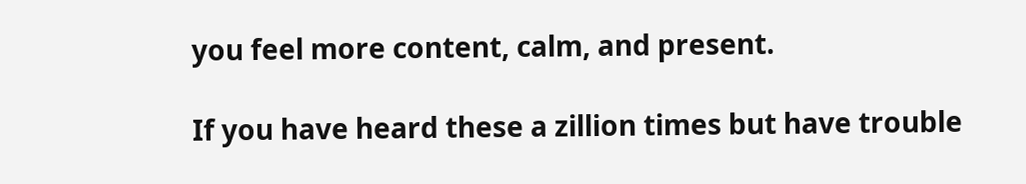you feel more content, calm, and present.

If you have heard these a zillion times but have trouble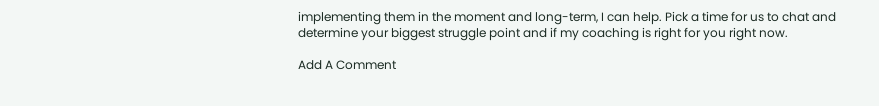implementing them in the moment and long-term, I can help. Pick a time for us to chat and determine your biggest struggle point and if my coaching is right for you right now.

Add A Comment